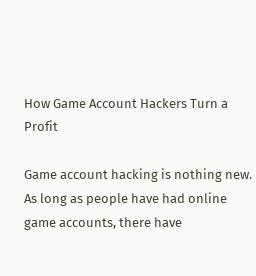How Game Account Hackers Turn a Profit

Game account hacking is nothing new. As long as people have had online game accounts, there have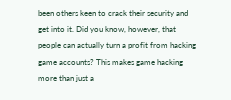been others keen to crack their security and get into it. Did you know, however, that people can actually turn a profit from hacking game accounts? This makes game hacking more than just a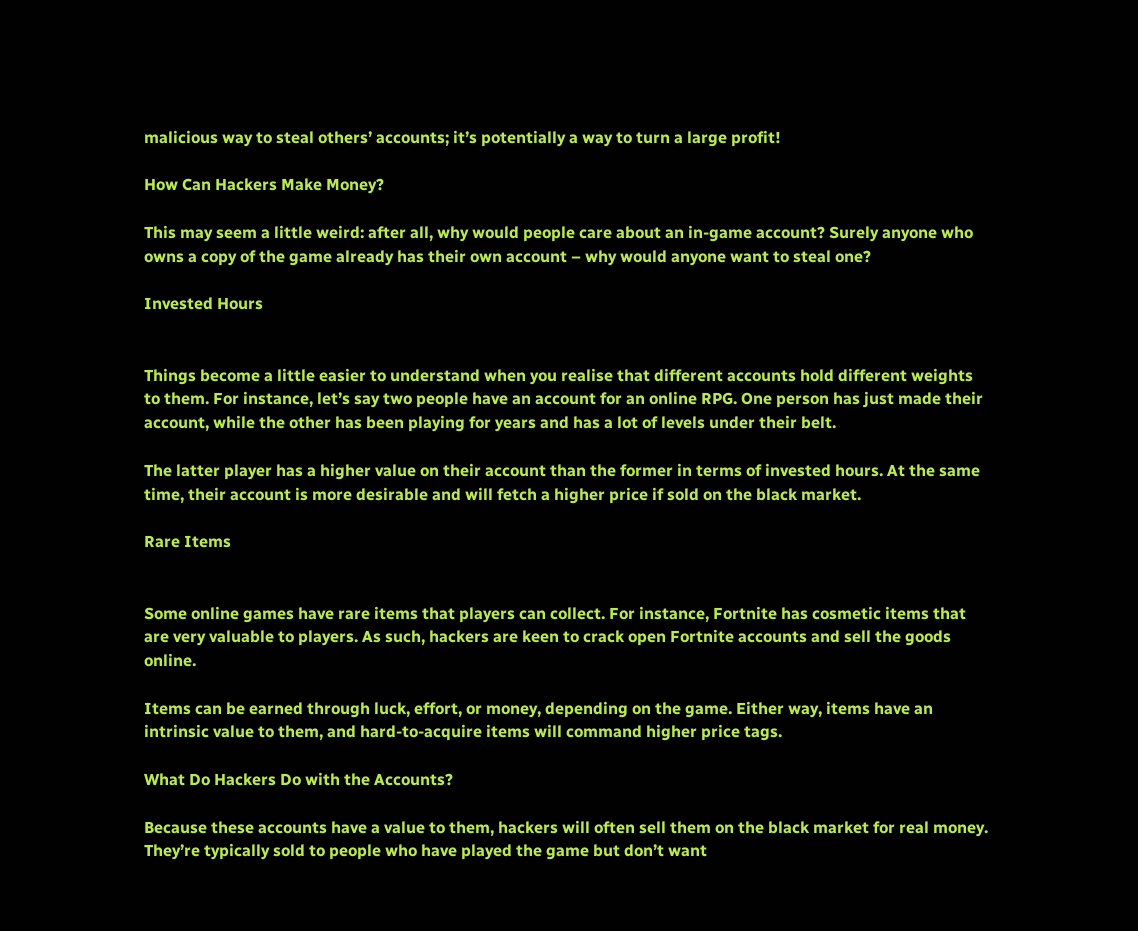malicious way to steal others’ accounts; it’s potentially a way to turn a large profit!

How Can Hackers Make Money?

This may seem a little weird: after all, why would people care about an in-game account? Surely anyone who owns a copy of the game already has their own account – why would anyone want to steal one?

Invested Hours


Things become a little easier to understand when you realise that different accounts hold different weights to them. For instance, let’s say two people have an account for an online RPG. One person has just made their account, while the other has been playing for years and has a lot of levels under their belt.

The latter player has a higher value on their account than the former in terms of invested hours. At the same time, their account is more desirable and will fetch a higher price if sold on the black market.

Rare Items


Some online games have rare items that players can collect. For instance, Fortnite has cosmetic items that are very valuable to players. As such, hackers are keen to crack open Fortnite accounts and sell the goods online.

Items can be earned through luck, effort, or money, depending on the game. Either way, items have an intrinsic value to them, and hard-to-acquire items will command higher price tags.

What Do Hackers Do with the Accounts?

Because these accounts have a value to them, hackers will often sell them on the black market for real money. They’re typically sold to people who have played the game but don’t want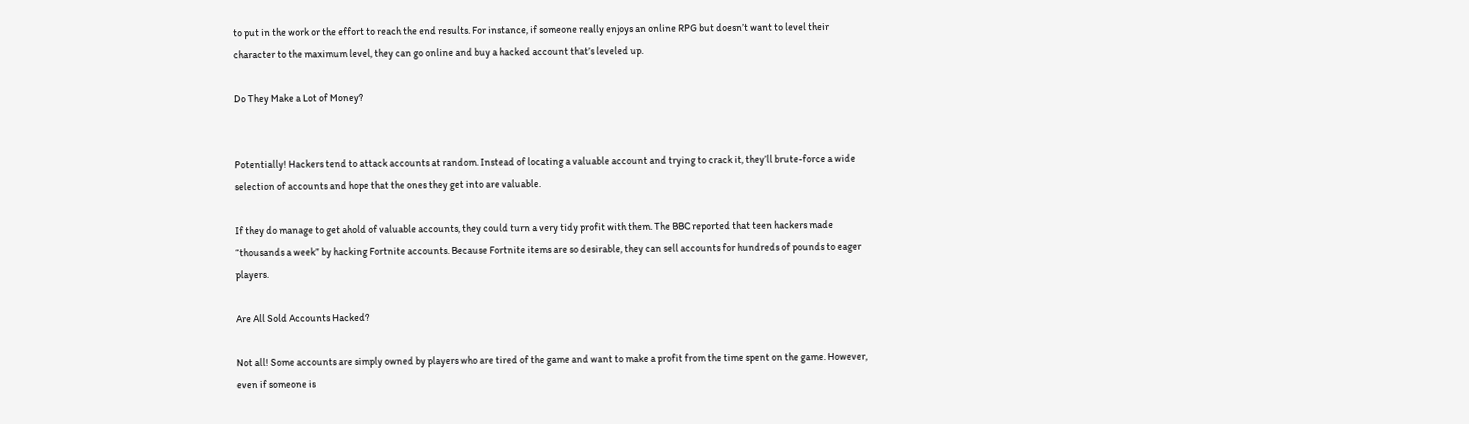to put in the work or the effort to reach the end results. For instance, if someone really enjoys an online RPG but doesn’t want to level their character to the maximum level, they can go online and buy a hacked account that’s leveled up.

Do They Make a Lot of Money?


Potentially! Hackers tend to attack accounts at random. Instead of locating a valuable account and trying to crack it, they’ll brute-force a wide selection of accounts and hope that the ones they get into are valuable.

If they do manage to get ahold of valuable accounts, they could turn a very tidy profit with them. The BBC reported that teen hackers made “thousands a week” by hacking Fortnite accounts. Because Fortnite items are so desirable, they can sell accounts for hundreds of pounds to eager players.

Are All Sold Accounts Hacked?

Not all! Some accounts are simply owned by players who are tired of the game and want to make a profit from the time spent on the game. However, even if someone is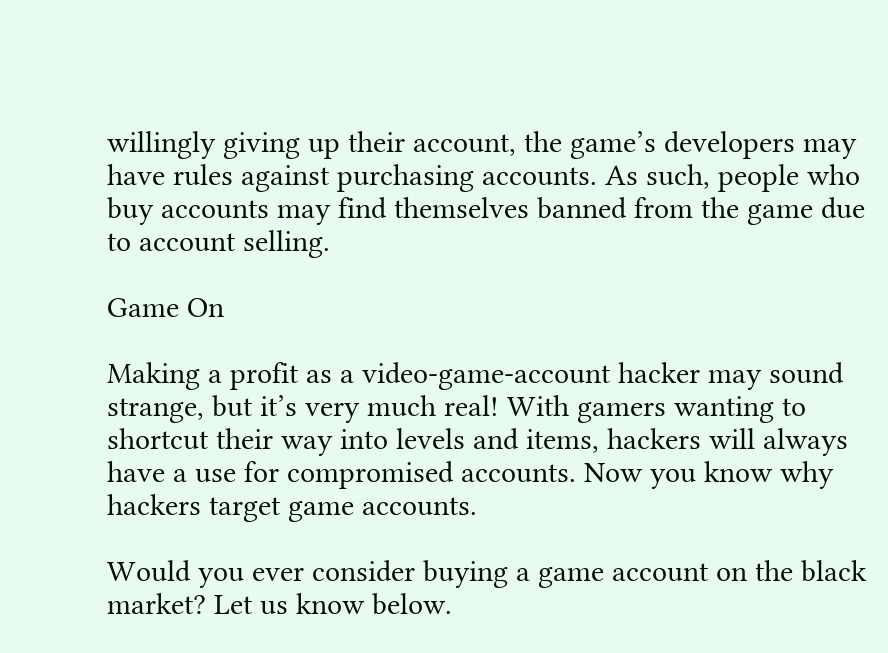willingly giving up their account, the game’s developers may have rules against purchasing accounts. As such, people who buy accounts may find themselves banned from the game due to account selling.

Game On

Making a profit as a video-game-account hacker may sound strange, but it’s very much real! With gamers wanting to shortcut their way into levels and items, hackers will always have a use for compromised accounts. Now you know why hackers target game accounts.

Would you ever consider buying a game account on the black market? Let us know below.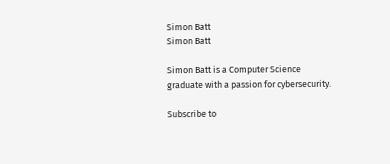Simon Batt
Simon Batt

Simon Batt is a Computer Science graduate with a passion for cybersecurity.

Subscribe to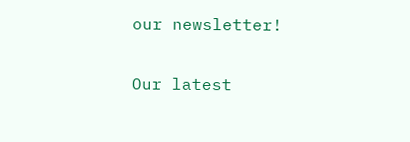our newsletter!

Our latest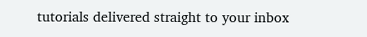tutorials delivered straight to your inbox